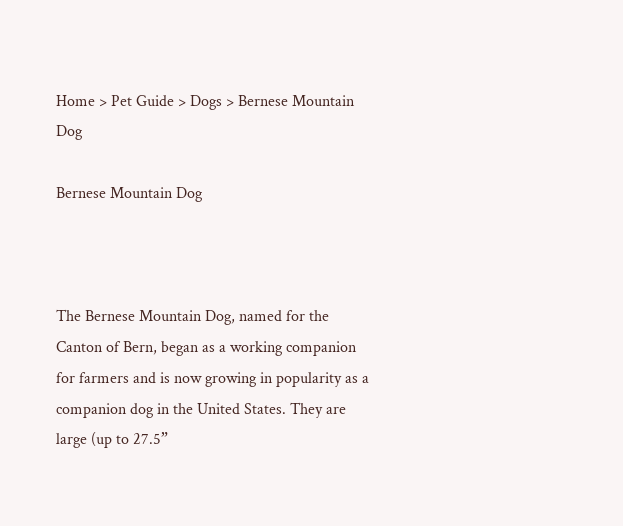Home > Pet Guide > Dogs > Bernese Mountain Dog

Bernese Mountain Dog



The Bernese Mountain Dog, named for the Canton of Bern, began as a working companion for farmers and is now growing in popularity as a companion dog in the United States. They are large (up to 27.5”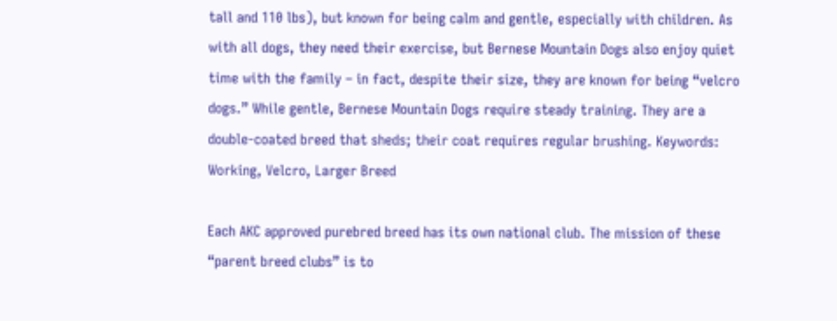tall and 110 lbs), but known for being calm and gentle, especially with children. As with all dogs, they need their exercise, but Bernese Mountain Dogs also enjoy quiet time with the family – in fact, despite their size, they are known for being “velcro dogs.” While gentle, Bernese Mountain Dogs require steady training. They are a double-coated breed that sheds; their coat requires regular brushing. Keywords: Working, Velcro, Larger Breed

Each AKC approved purebred breed has its own national club. The mission of these “parent breed clubs” is to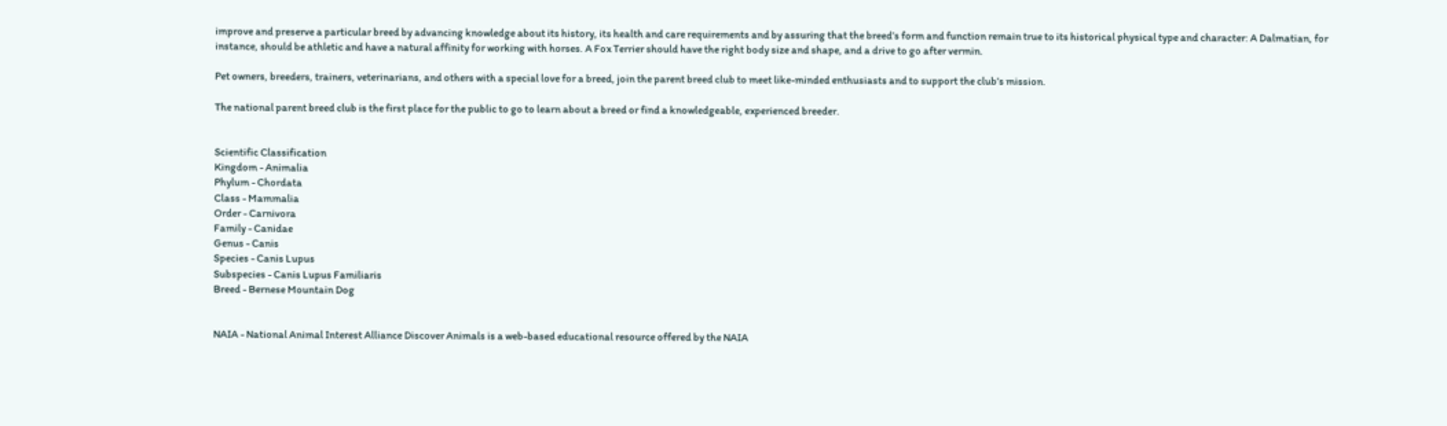improve and preserve a particular breed by advancing knowledge about its history, its health and care requirements and by assuring that the breed’s form and function remain true to its historical physical type and character: A Dalmatian, for instance, should be athletic and have a natural affinity for working with horses. A Fox Terrier should have the right body size and shape, and a drive to go after vermin.

Pet owners, breeders, trainers, veterinarians, and others with a special love for a breed, join the parent breed club to meet like-minded enthusiasts and to support the club’s mission.

The national parent breed club is the first place for the public to go to learn about a breed or find a knowledgeable, experienced breeder.


Scientific Classification
Kingdom - Animalia
Phylum - Chordata
Class - Mammalia
Order - Carnivora
Family - Canidae
Genus - Canis
Species - Canis Lupus
Subspecies - Canis Lupus Familiaris
Breed - Bernese Mountain Dog


NAIA - National Animal Interest Alliance Discover Animals is a web-based educational resource offered by the NAIA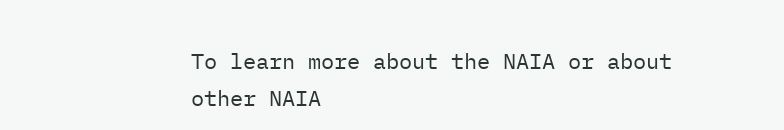To learn more about the NAIA or about other NAIA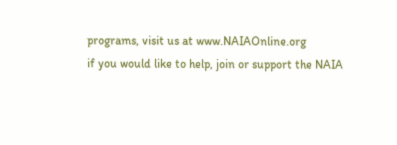programs, visit us at www.NAIAOnline.org
if you would like to help, join or support the NAIA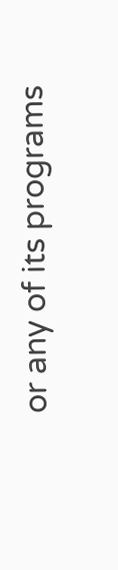or any of its programs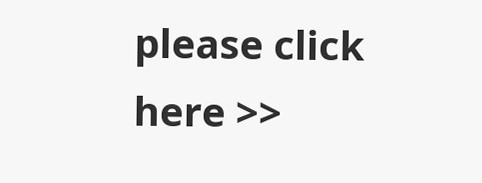please click here >>